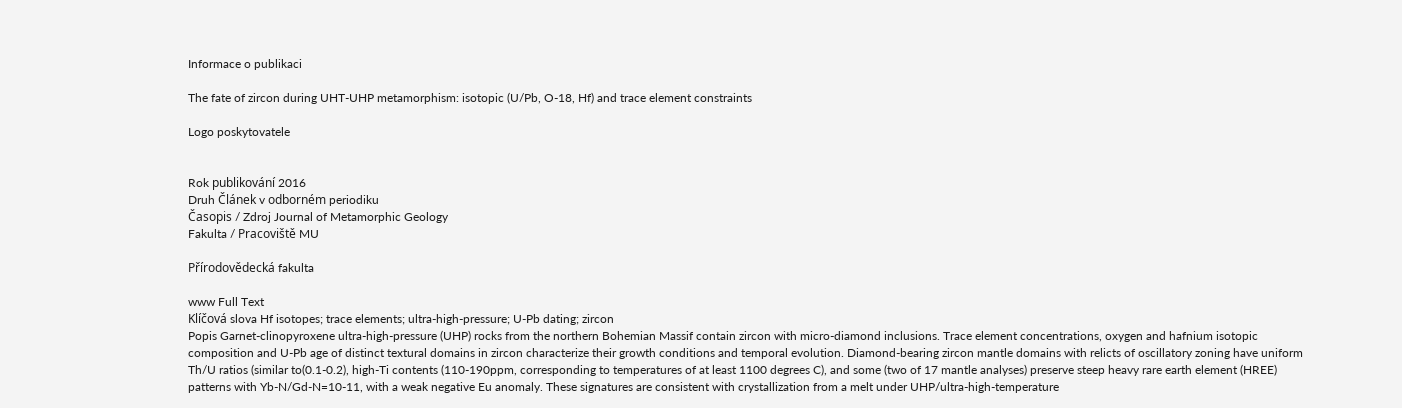Informace o publikaci

The fate of zircon during UHT-UHP metamorphism: isotopic (U/Pb, O-18, Hf) and trace element constraints

Logo poskytovatele


Rok publikování 2016
Druh Článek v odborném periodiku
Časopis / Zdroj Journal of Metamorphic Geology
Fakulta / Pracoviště MU

Přírodovědecká fakulta

www Full Text
Klíčová slova Hf isotopes; trace elements; ultra-high-pressure; U-Pb dating; zircon
Popis Garnet-clinopyroxene ultra-high-pressure (UHP) rocks from the northern Bohemian Massif contain zircon with micro-diamond inclusions. Trace element concentrations, oxygen and hafnium isotopic composition and U-Pb age of distinct textural domains in zircon characterize their growth conditions and temporal evolution. Diamond-bearing zircon mantle domains with relicts of oscillatory zoning have uniform Th/U ratios (similar to(0.1-0.2), high-Ti contents (110-190ppm, corresponding to temperatures of at least 1100 degrees C), and some (two of 17 mantle analyses) preserve steep heavy rare earth element (HREE) patterns with Yb-N/Gd-N=10-11, with a weak negative Eu anomaly. These signatures are consistent with crystallization from a melt under UHP/ultra-high-temperature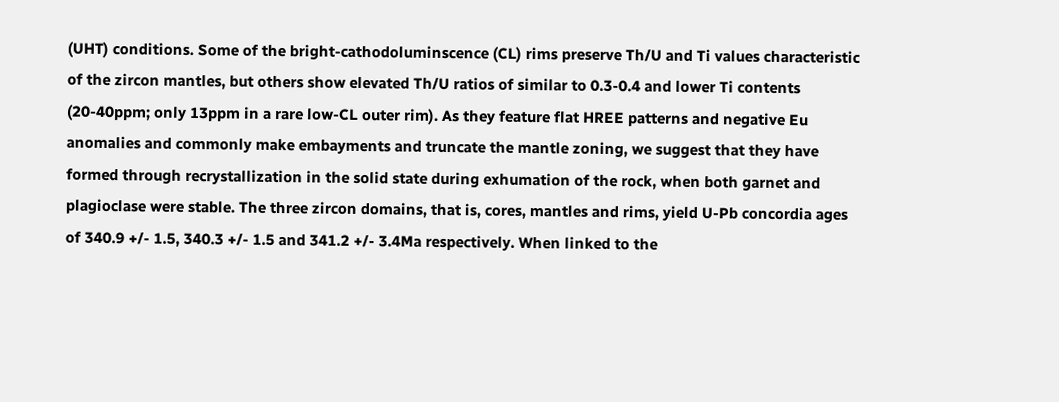(UHT) conditions. Some of the bright-cathodoluminscence (CL) rims preserve Th/U and Ti values characteristic of the zircon mantles, but others show elevated Th/U ratios of similar to 0.3-0.4 and lower Ti contents (20-40ppm; only 13ppm in a rare low-CL outer rim). As they feature flat HREE patterns and negative Eu anomalies and commonly make embayments and truncate the mantle zoning, we suggest that they have formed through recrystallization in the solid state during exhumation of the rock, when both garnet and plagioclase were stable. The three zircon domains, that is, cores, mantles and rims, yield U-Pb concordia ages of 340.9 +/- 1.5, 340.3 +/- 1.5 and 341.2 +/- 3.4Ma respectively. When linked to the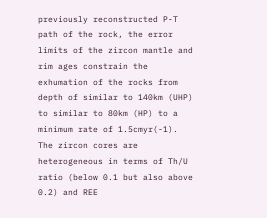previously reconstructed P-T path of the rock, the error limits of the zircon mantle and rim ages constrain the exhumation of the rocks from depth of similar to 140km (UHP) to similar to 80km (HP) to a minimum rate of 1.5cmyr(-1). The zircon cores are heterogeneous in terms of Th/U ratio (below 0.1 but also above 0.2) and REE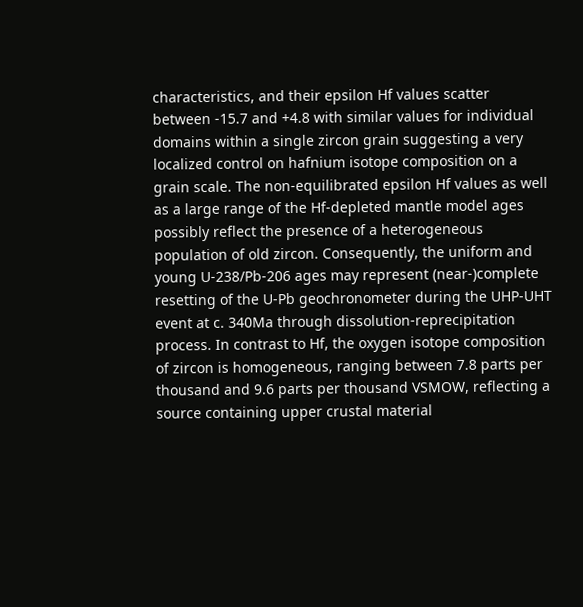characteristics, and their epsilon Hf values scatter between -15.7 and +4.8 with similar values for individual domains within a single zircon grain suggesting a very localized control on hafnium isotope composition on a grain scale. The non-equilibrated epsilon Hf values as well as a large range of the Hf-depleted mantle model ages possibly reflect the presence of a heterogeneous population of old zircon. Consequently, the uniform and young U-238/Pb-206 ages may represent (near-)complete resetting of the U-Pb geochronometer during the UHP-UHT event at c. 340Ma through dissolution-reprecipitation process. In contrast to Hf, the oxygen isotope composition of zircon is homogeneous, ranging between 7.8 parts per thousand and 9.6 parts per thousand VSMOW, reflecting a source containing upper crustal material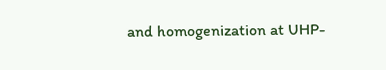and homogenization at UHP-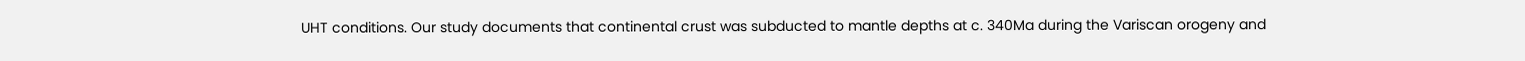UHT conditions. Our study documents that continental crust was subducted to mantle depths at c. 340Ma during the Variscan orogeny and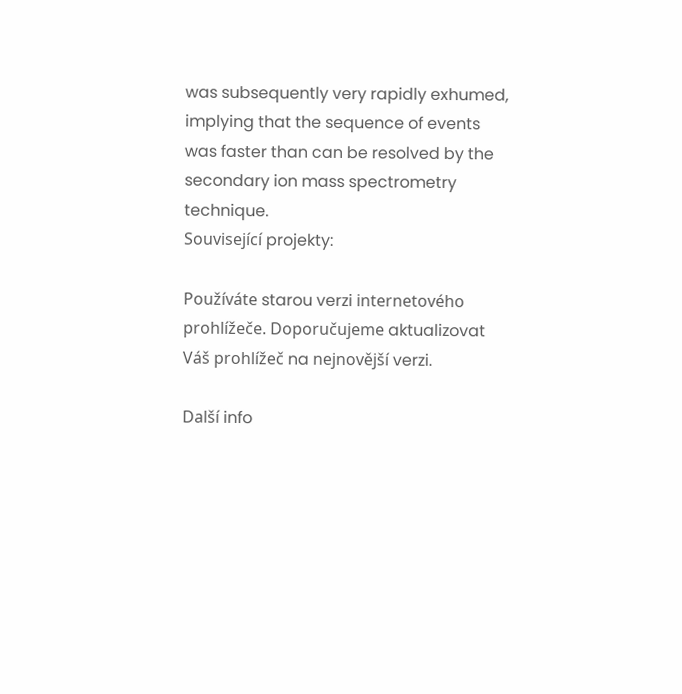was subsequently very rapidly exhumed, implying that the sequence of events was faster than can be resolved by the secondary ion mass spectrometry technique.
Související projekty:

Používáte starou verzi internetového prohlížeče. Doporučujeme aktualizovat Váš prohlížeč na nejnovější verzi.

Další info